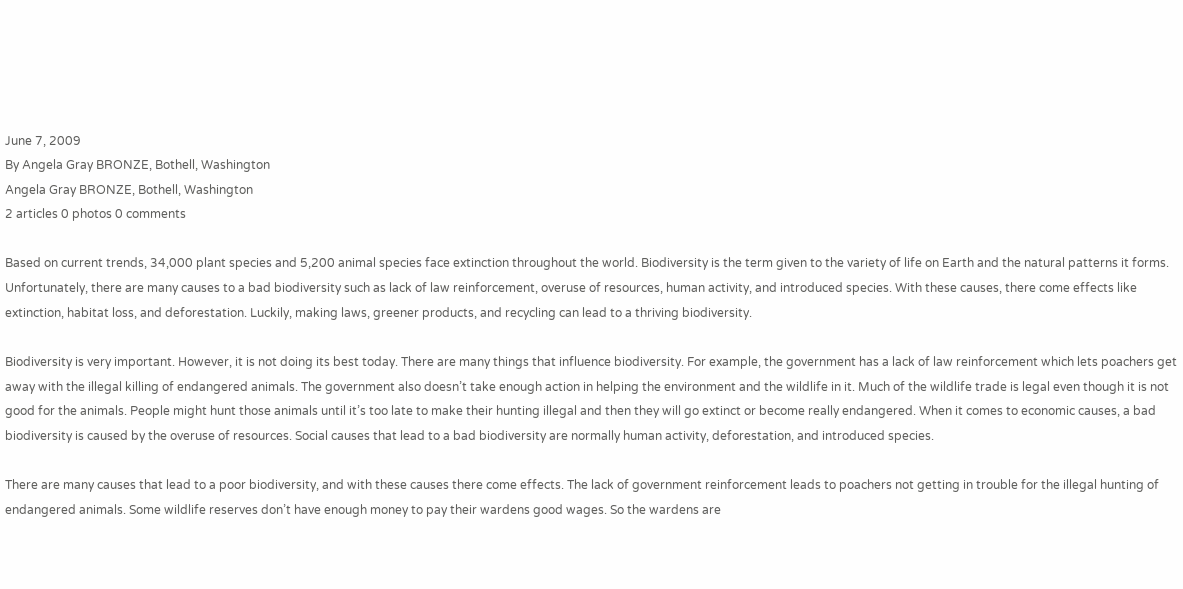June 7, 2009
By Angela Gray BRONZE, Bothell, Washington
Angela Gray BRONZE, Bothell, Washington
2 articles 0 photos 0 comments

Based on current trends, 34,000 plant species and 5,200 animal species face extinction throughout the world. Biodiversity is the term given to the variety of life on Earth and the natural patterns it forms. Unfortunately, there are many causes to a bad biodiversity such as lack of law reinforcement, overuse of resources, human activity, and introduced species. With these causes, there come effects like extinction, habitat loss, and deforestation. Luckily, making laws, greener products, and recycling can lead to a thriving biodiversity.

Biodiversity is very important. However, it is not doing its best today. There are many things that influence biodiversity. For example, the government has a lack of law reinforcement which lets poachers get away with the illegal killing of endangered animals. The government also doesn’t take enough action in helping the environment and the wildlife in it. Much of the wildlife trade is legal even though it is not good for the animals. People might hunt those animals until it’s too late to make their hunting illegal and then they will go extinct or become really endangered. When it comes to economic causes, a bad biodiversity is caused by the overuse of resources. Social causes that lead to a bad biodiversity are normally human activity, deforestation, and introduced species.

There are many causes that lead to a poor biodiversity, and with these causes there come effects. The lack of government reinforcement leads to poachers not getting in trouble for the illegal hunting of endangered animals. Some wildlife reserves don’t have enough money to pay their wardens good wages. So the wardens are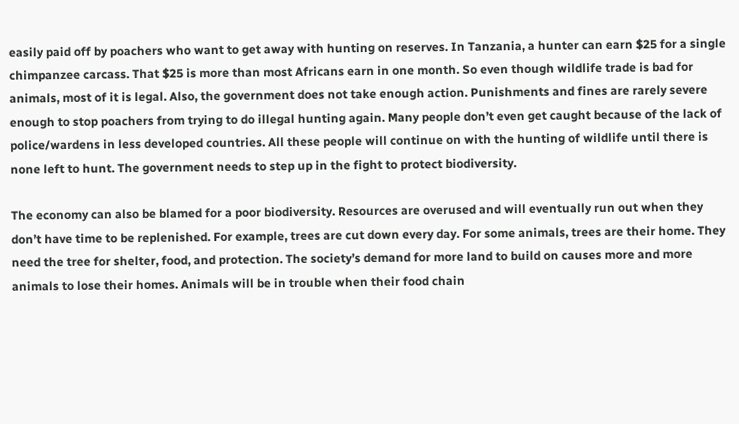easily paid off by poachers who want to get away with hunting on reserves. In Tanzania, a hunter can earn $25 for a single chimpanzee carcass. That $25 is more than most Africans earn in one month. So even though wildlife trade is bad for animals, most of it is legal. Also, the government does not take enough action. Punishments and fines are rarely severe enough to stop poachers from trying to do illegal hunting again. Many people don’t even get caught because of the lack of police/wardens in less developed countries. All these people will continue on with the hunting of wildlife until there is none left to hunt. The government needs to step up in the fight to protect biodiversity.

The economy can also be blamed for a poor biodiversity. Resources are overused and will eventually run out when they don’t have time to be replenished. For example, trees are cut down every day. For some animals, trees are their home. They need the tree for shelter, food, and protection. The society’s demand for more land to build on causes more and more animals to lose their homes. Animals will be in trouble when their food chain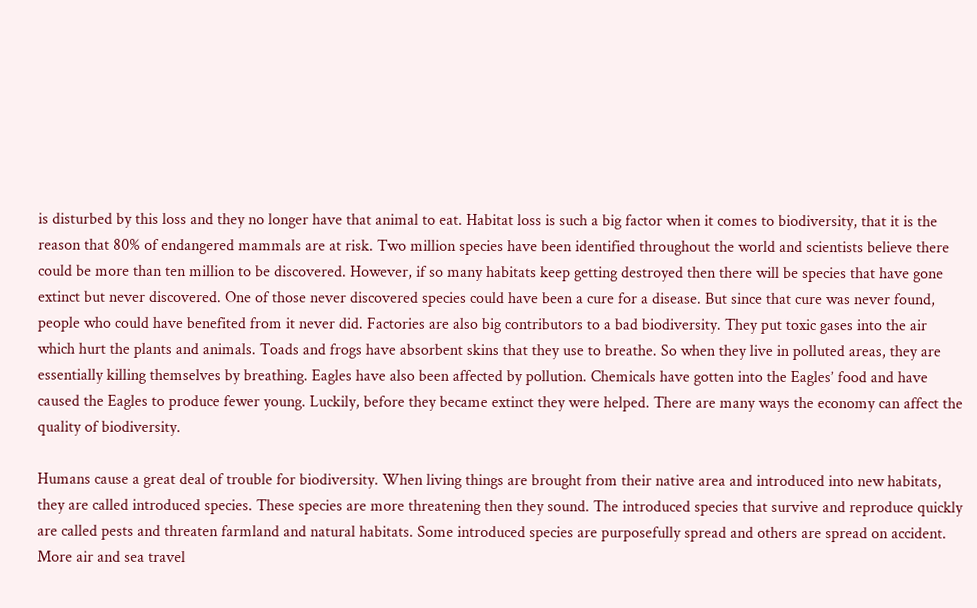is disturbed by this loss and they no longer have that animal to eat. Habitat loss is such a big factor when it comes to biodiversity, that it is the reason that 80% of endangered mammals are at risk. Two million species have been identified throughout the world and scientists believe there could be more than ten million to be discovered. However, if so many habitats keep getting destroyed then there will be species that have gone extinct but never discovered. One of those never discovered species could have been a cure for a disease. But since that cure was never found, people who could have benefited from it never did. Factories are also big contributors to a bad biodiversity. They put toxic gases into the air which hurt the plants and animals. Toads and frogs have absorbent skins that they use to breathe. So when they live in polluted areas, they are essentially killing themselves by breathing. Eagles have also been affected by pollution. Chemicals have gotten into the Eagles’ food and have caused the Eagles to produce fewer young. Luckily, before they became extinct they were helped. There are many ways the economy can affect the quality of biodiversity.

Humans cause a great deal of trouble for biodiversity. When living things are brought from their native area and introduced into new habitats, they are called introduced species. These species are more threatening then they sound. The introduced species that survive and reproduce quickly are called pests and threaten farmland and natural habitats. Some introduced species are purposefully spread and others are spread on accident. More air and sea travel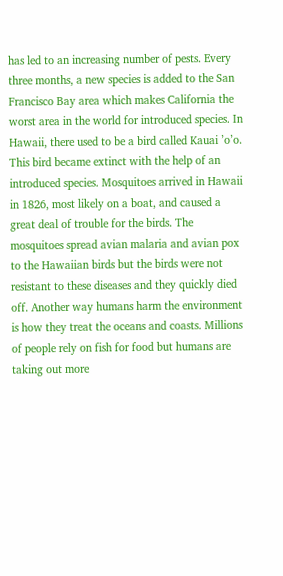has led to an increasing number of pests. Every three months, a new species is added to the San Francisco Bay area which makes California the worst area in the world for introduced species. In Hawaii, there used to be a bird called Kauai ’o’o. This bird became extinct with the help of an introduced species. Mosquitoes arrived in Hawaii in 1826, most likely on a boat, and caused a great deal of trouble for the birds. The mosquitoes spread avian malaria and avian pox to the Hawaiian birds but the birds were not resistant to these diseases and they quickly died off. Another way humans harm the environment is how they treat the oceans and coasts. Millions of people rely on fish for food but humans are taking out more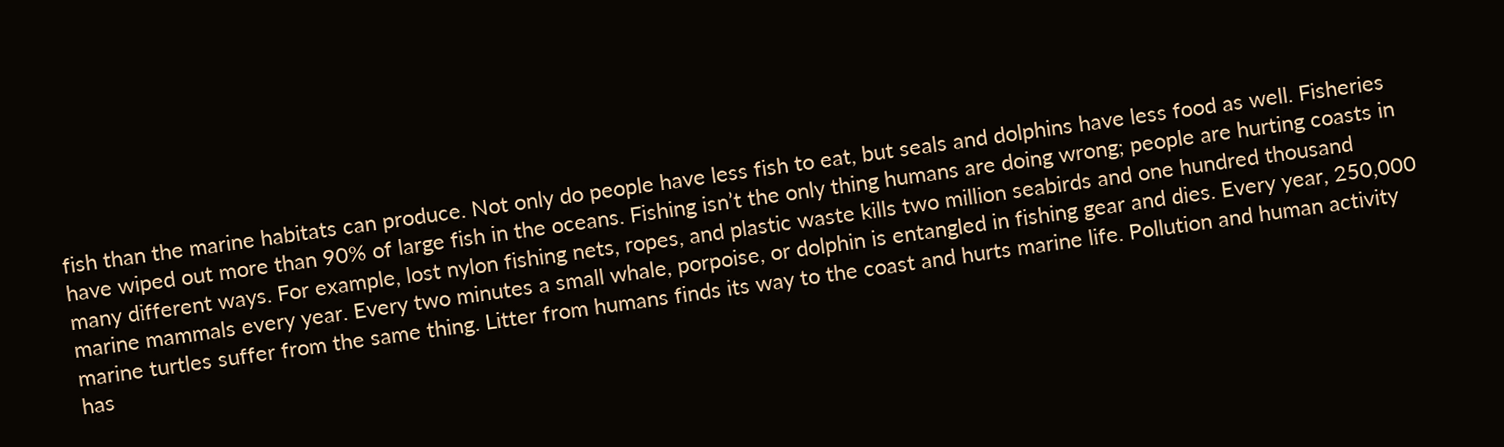fish than the marine habitats can produce. Not only do people have less fish to eat, but seals and dolphins have less food as well. Fisheries have wiped out more than 90% of large fish in the oceans. Fishing isn’t the only thing humans are doing wrong; people are hurting coasts in many different ways. For example, lost nylon fishing nets, ropes, and plastic waste kills two million seabirds and one hundred thousand marine mammals every year. Every two minutes a small whale, porpoise, or dolphin is entangled in fishing gear and dies. Every year, 250,000 marine turtles suffer from the same thing. Litter from humans finds its way to the coast and hurts marine life. Pollution and human activity has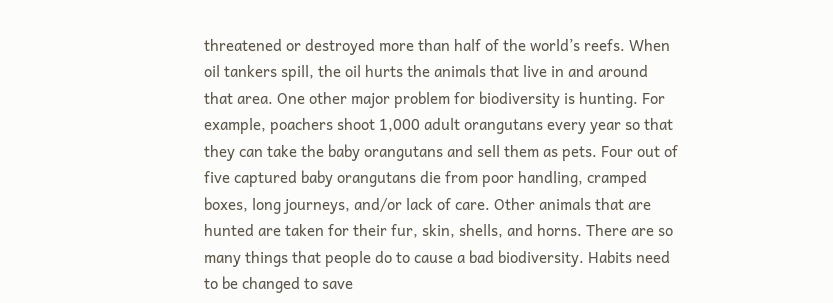threatened or destroyed more than half of the world’s reefs. When oil tankers spill, the oil hurts the animals that live in and around that area. One other major problem for biodiversity is hunting. For example, poachers shoot 1,000 adult orangutans every year so that they can take the baby orangutans and sell them as pets. Four out of five captured baby orangutans die from poor handling, cramped boxes, long journeys, and/or lack of care. Other animals that are hunted are taken for their fur, skin, shells, and horns. There are so many things that people do to cause a bad biodiversity. Habits need to be changed to save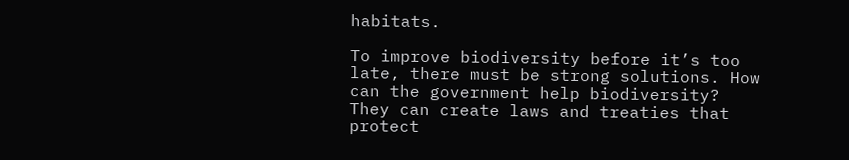habitats.

To improve biodiversity before it’s too late, there must be strong solutions. How can the government help biodiversity? They can create laws and treaties that protect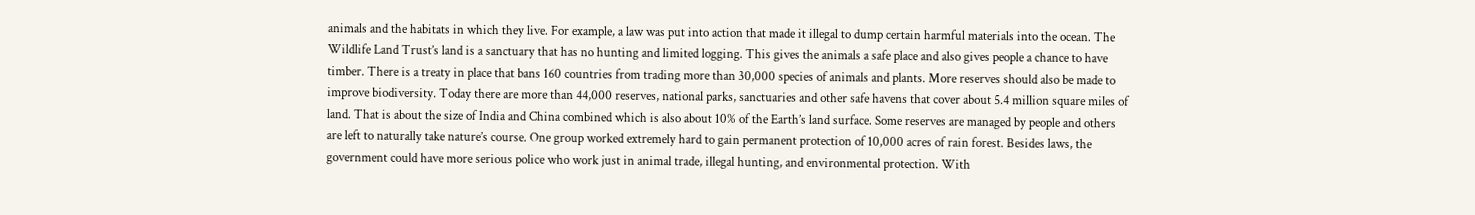animals and the habitats in which they live. For example, a law was put into action that made it illegal to dump certain harmful materials into the ocean. The Wildlife Land Trust’s land is a sanctuary that has no hunting and limited logging. This gives the animals a safe place and also gives people a chance to have timber. There is a treaty in place that bans 160 countries from trading more than 30,000 species of animals and plants. More reserves should also be made to improve biodiversity. Today there are more than 44,000 reserves, national parks, sanctuaries and other safe havens that cover about 5.4 million square miles of land. That is about the size of India and China combined which is also about 10% of the Earth’s land surface. Some reserves are managed by people and others are left to naturally take nature’s course. One group worked extremely hard to gain permanent protection of 10,000 acres of rain forest. Besides laws, the government could have more serious police who work just in animal trade, illegal hunting, and environmental protection. With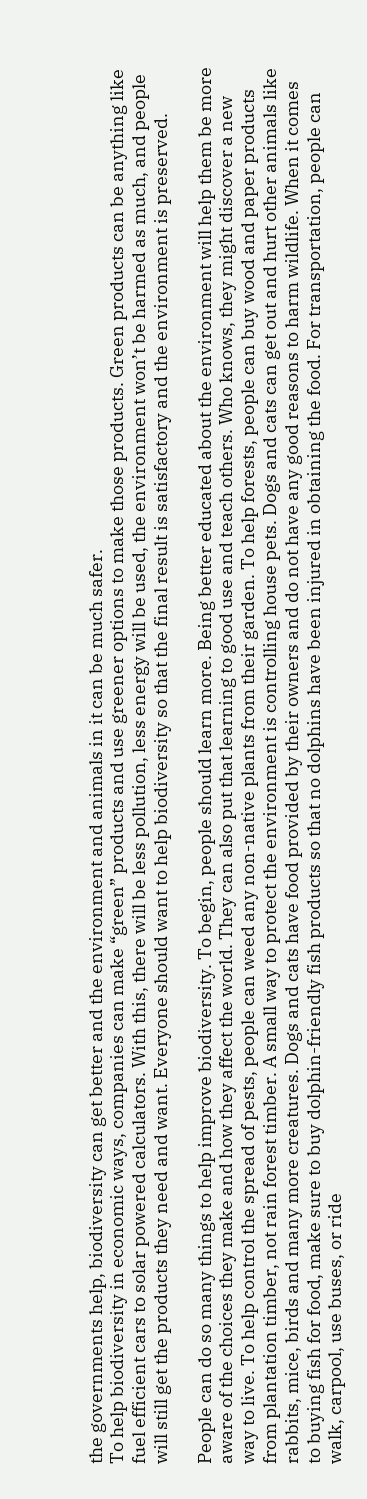the governments help, biodiversity can get better and the environment and animals in it can be much safer.
To help biodiversity in economic ways, companies can make “green” products and use greener options to make those products. Green products can be anything like fuel efficient cars to solar powered calculators. With this, there will be less pollution, less energy will be used, the environment won’t be harmed as much, and people will still get the products they need and want. Everyone should want to help biodiversity so that the final result is satisfactory and the environment is preserved.

People can do so many things to help improve biodiversity. To begin, people should learn more. Being better educated about the environment will help them be more aware of the choices they make and how they affect the world. They can also put that learning to good use and teach others. Who knows, they might discover a new way to live. To help control the spread of pests, people can weed any non-native plants from their garden. To help forests, people can buy wood and paper products from plantation timber, not rain forest timber. A small way to protect the environment is controlling house pets. Dogs and cats can get out and hurt other animals like rabbits, mice, birds and many more creatures. Dogs and cats have food provided by their owners and do not have any good reasons to harm wildlife. When it comes to buying fish for food, make sure to buy dolphin-friendly fish products so that no dolphins have been injured in obtaining the food. For transportation, people can walk, carpool, use buses, or ride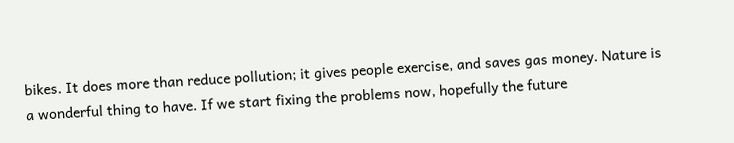bikes. It does more than reduce pollution; it gives people exercise, and saves gas money. Nature is a wonderful thing to have. If we start fixing the problems now, hopefully the future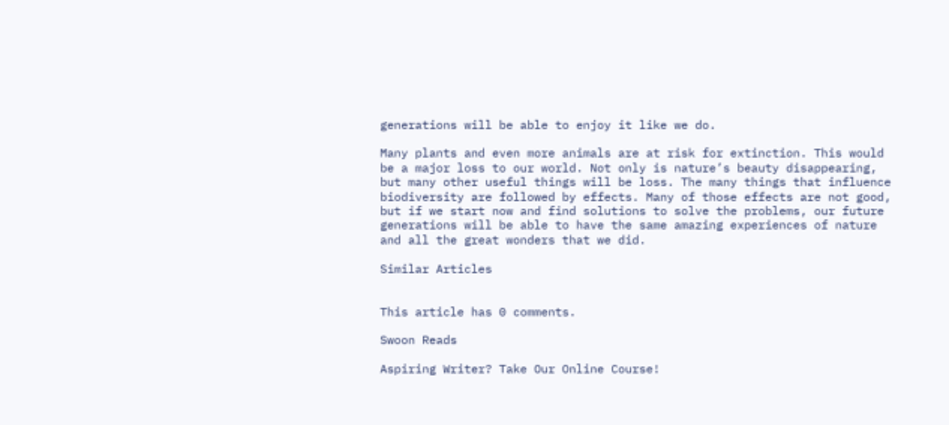generations will be able to enjoy it like we do.

Many plants and even more animals are at risk for extinction. This would be a major loss to our world. Not only is nature’s beauty disappearing, but many other useful things will be loss. The many things that influence biodiversity are followed by effects. Many of those effects are not good, but if we start now and find solutions to solve the problems, our future generations will be able to have the same amazing experiences of nature and all the great wonders that we did.

Similar Articles


This article has 0 comments.

Swoon Reads

Aspiring Writer? Take Our Online Course!